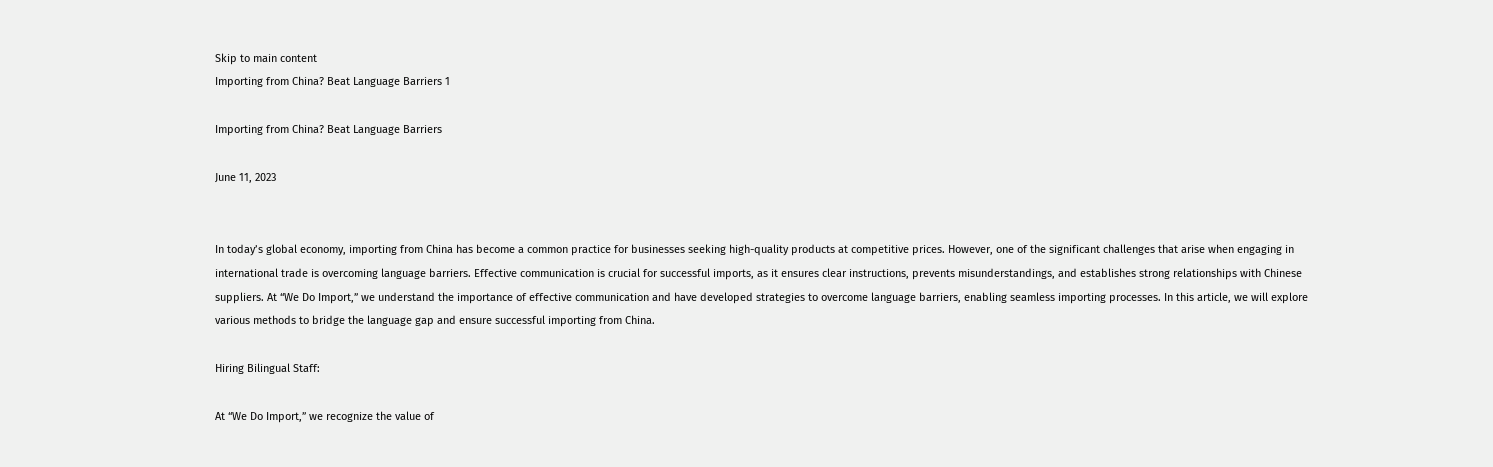Skip to main content
Importing from China? Beat Language Barriers 1

Importing from China? Beat Language Barriers

June 11, 2023


In today’s global economy, importing from China has become a common practice for businesses seeking high-quality products at competitive prices. However, one of the significant challenges that arise when engaging in international trade is overcoming language barriers. Effective communication is crucial for successful imports, as it ensures clear instructions, prevents misunderstandings, and establishes strong relationships with Chinese suppliers. At “We Do Import,” we understand the importance of effective communication and have developed strategies to overcome language barriers, enabling seamless importing processes. In this article, we will explore various methods to bridge the language gap and ensure successful importing from China.

Hiring Bilingual Staff:

At “We Do Import,” we recognize the value of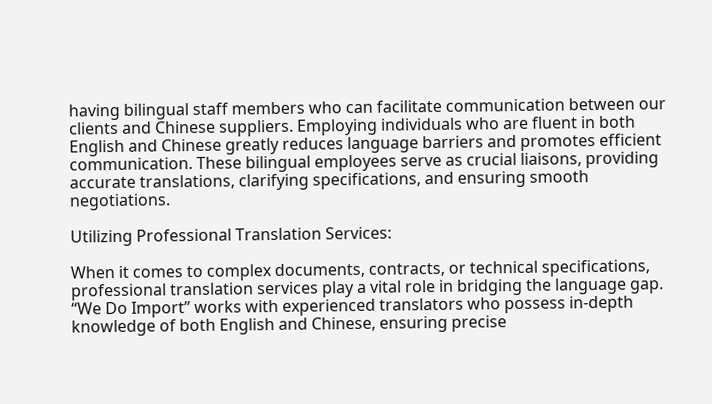having bilingual staff members who can facilitate communication between our clients and Chinese suppliers. Employing individuals who are fluent in both English and Chinese greatly reduces language barriers and promotes efficient communication. These bilingual employees serve as crucial liaisons, providing accurate translations, clarifying specifications, and ensuring smooth negotiations.

Utilizing Professional Translation Services:

When it comes to complex documents, contracts, or technical specifications, professional translation services play a vital role in bridging the language gap. “We Do Import” works with experienced translators who possess in-depth knowledge of both English and Chinese, ensuring precise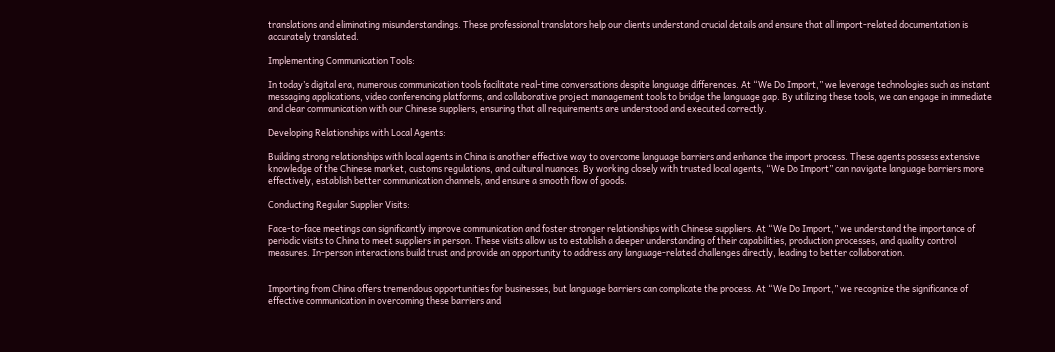translations and eliminating misunderstandings. These professional translators help our clients understand crucial details and ensure that all import-related documentation is accurately translated.

Implementing Communication Tools:

In today’s digital era, numerous communication tools facilitate real-time conversations despite language differences. At “We Do Import,” we leverage technologies such as instant messaging applications, video conferencing platforms, and collaborative project management tools to bridge the language gap. By utilizing these tools, we can engage in immediate and clear communication with our Chinese suppliers, ensuring that all requirements are understood and executed correctly.

Developing Relationships with Local Agents:

Building strong relationships with local agents in China is another effective way to overcome language barriers and enhance the import process. These agents possess extensive knowledge of the Chinese market, customs regulations, and cultural nuances. By working closely with trusted local agents, “We Do Import” can navigate language barriers more effectively, establish better communication channels, and ensure a smooth flow of goods.

Conducting Regular Supplier Visits:

Face-to-face meetings can significantly improve communication and foster stronger relationships with Chinese suppliers. At “We Do Import,” we understand the importance of periodic visits to China to meet suppliers in person. These visits allow us to establish a deeper understanding of their capabilities, production processes, and quality control measures. In-person interactions build trust and provide an opportunity to address any language-related challenges directly, leading to better collaboration.


Importing from China offers tremendous opportunities for businesses, but language barriers can complicate the process. At “We Do Import,” we recognize the significance of effective communication in overcoming these barriers and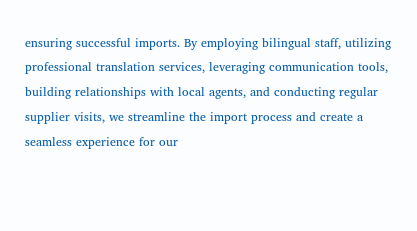ensuring successful imports. By employing bilingual staff, utilizing professional translation services, leveraging communication tools, building relationships with local agents, and conducting regular supplier visits, we streamline the import process and create a seamless experience for our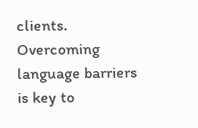clients. Overcoming language barriers is key to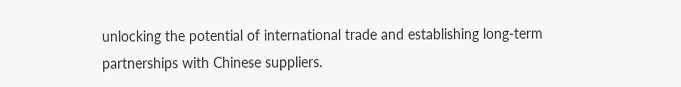unlocking the potential of international trade and establishing long-term partnerships with Chinese suppliers.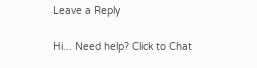Leave a Reply

Hi... Need help? Click to Chat